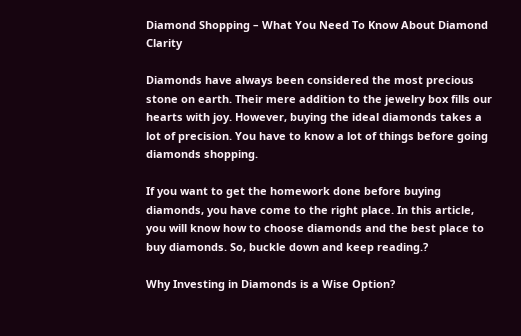Diamond Shopping – What You Need To Know About Diamond Clarity

Diamonds have always been considered the most precious stone on earth. Their mere addition to the jewelry box fills our hearts with joy. However, buying the ideal diamonds takes a lot of precision. You have to know a lot of things before going diamonds shopping.

If you want to get the homework done before buying diamonds, you have come to the right place. In this article, you will know how to choose diamonds and the best place to buy diamonds. So, buckle down and keep reading.?

Why Investing in Diamonds is a Wise Option?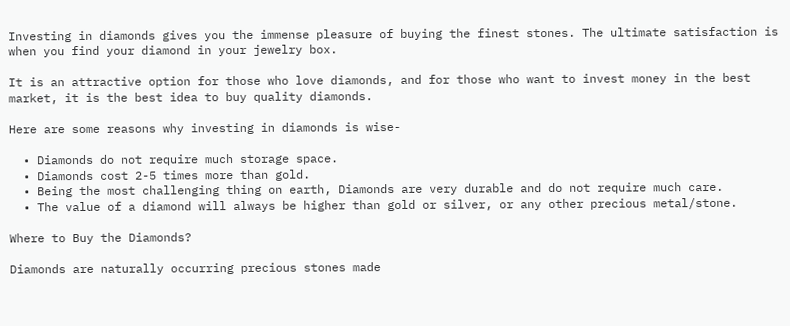Investing in diamonds gives you the immense pleasure of buying the finest stones. The ultimate satisfaction is when you find your diamond in your jewelry box.

It is an attractive option for those who love diamonds, and for those who want to invest money in the best market, it is the best idea to buy quality diamonds.

Here are some reasons why investing in diamonds is wise-

  • Diamonds do not require much storage space.
  • Diamonds cost 2-5 times more than gold.
  • Being the most challenging thing on earth, Diamonds are very durable and do not require much care.
  • The value of a diamond will always be higher than gold or silver, or any other precious metal/stone.

Where to Buy the Diamonds?

Diamonds are naturally occurring precious stones made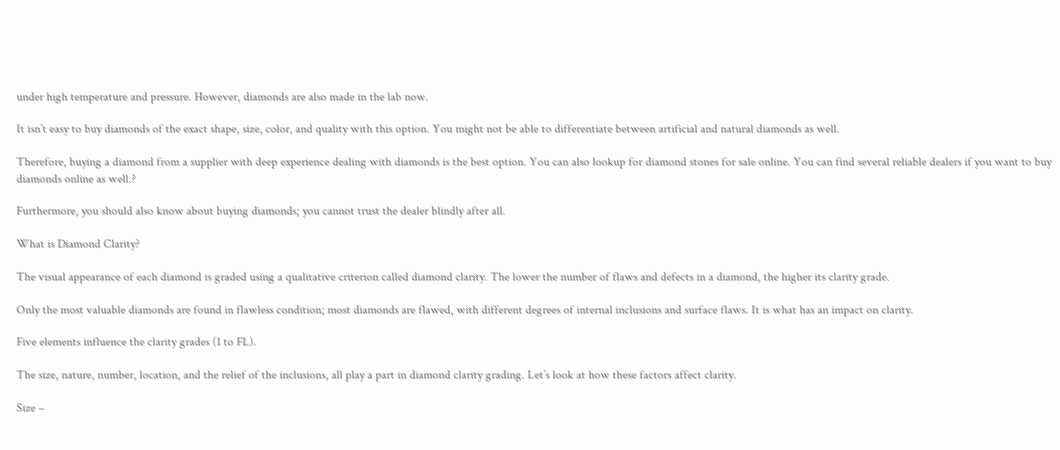under high temperature and pressure. However, diamonds are also made in the lab now.

It isn’t easy to buy diamonds of the exact shape, size, color, and quality with this option. You might not be able to differentiate between artificial and natural diamonds as well.

Therefore, buying a diamond from a supplier with deep experience dealing with diamonds is the best option. You can also lookup for diamond stones for sale online. You can find several reliable dealers if you want to buy diamonds online as well.?

Furthermore, you should also know about buying diamonds; you cannot trust the dealer blindly after all.

What is Diamond Clarity?

The visual appearance of each diamond is graded using a qualitative criterion called diamond clarity. The lower the number of flaws and defects in a diamond, the higher its clarity grade.

Only the most valuable diamonds are found in flawless condition; most diamonds are flawed, with different degrees of internal inclusions and surface flaws. It is what has an impact on clarity.

Five elements influence the clarity grades (1 to FL).

The size, nature, number, location, and the relief of the inclusions, all play a part in diamond clarity grading. Let’s look at how these factors affect clarity.

Size –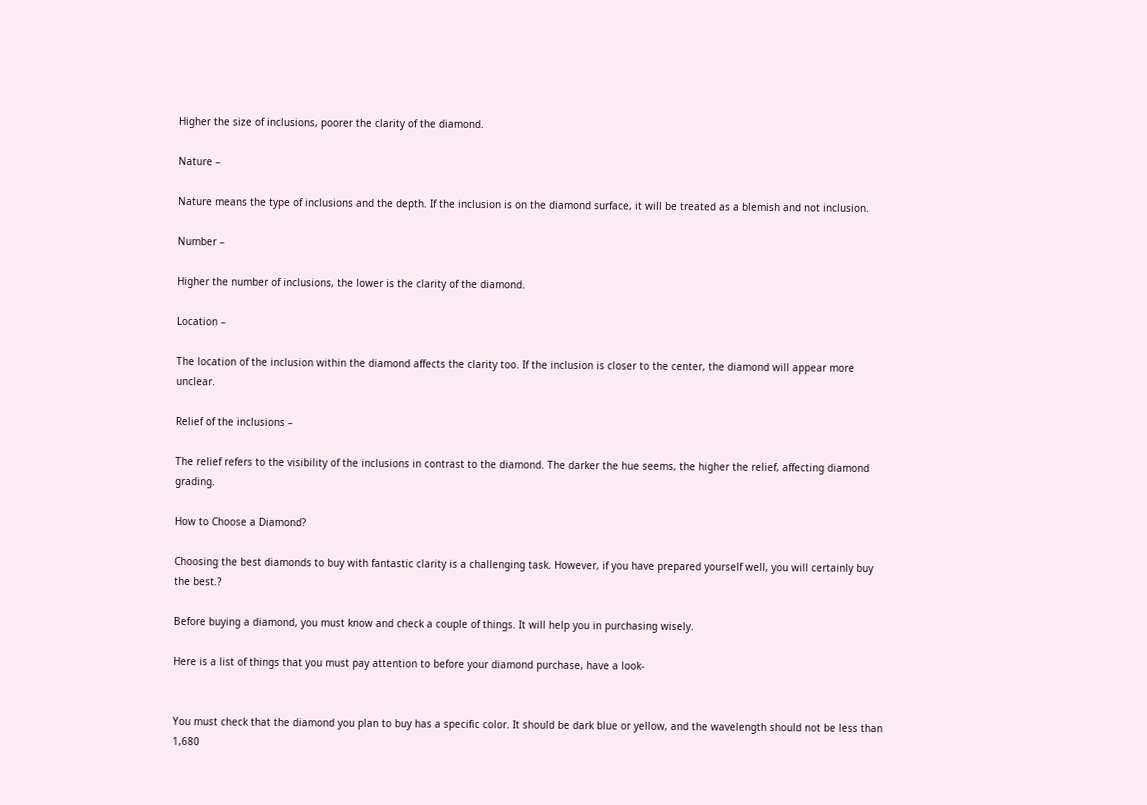Higher the size of inclusions, poorer the clarity of the diamond.

Nature –

Nature means the type of inclusions and the depth. If the inclusion is on the diamond surface, it will be treated as a blemish and not inclusion.

Number –

Higher the number of inclusions, the lower is the clarity of the diamond.

Location –

The location of the inclusion within the diamond affects the clarity too. If the inclusion is closer to the center, the diamond will appear more unclear.

Relief of the inclusions –

The relief refers to the visibility of the inclusions in contrast to the diamond. The darker the hue seems, the higher the relief, affecting diamond grading.

How to Choose a Diamond?

Choosing the best diamonds to buy with fantastic clarity is a challenging task. However, if you have prepared yourself well, you will certainly buy the best.?

Before buying a diamond, you must know and check a couple of things. It will help you in purchasing wisely.

Here is a list of things that you must pay attention to before your diamond purchase, have a look-


You must check that the diamond you plan to buy has a specific color. It should be dark blue or yellow, and the wavelength should not be less than 1,680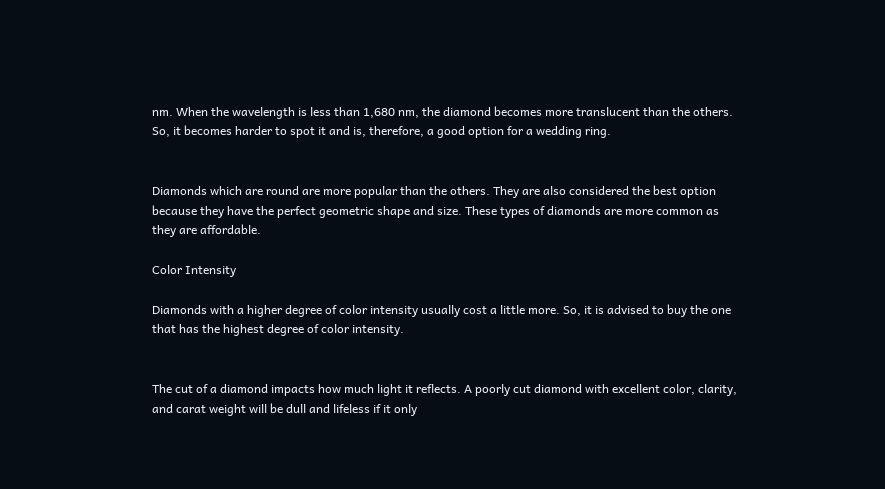nm. When the wavelength is less than 1,680 nm, the diamond becomes more translucent than the others. So, it becomes harder to spot it and is, therefore, a good option for a wedding ring.


Diamonds which are round are more popular than the others. They are also considered the best option because they have the perfect geometric shape and size. These types of diamonds are more common as they are affordable.

Color Intensity

Diamonds with a higher degree of color intensity usually cost a little more. So, it is advised to buy the one that has the highest degree of color intensity.


The cut of a diamond impacts how much light it reflects. A poorly cut diamond with excellent color, clarity, and carat weight will be dull and lifeless if it only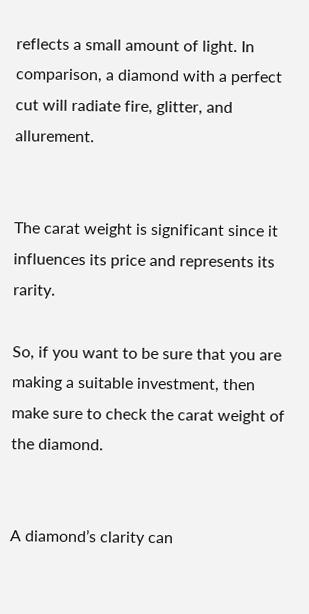reflects a small amount of light. In comparison, a diamond with a perfect cut will radiate fire, glitter, and allurement.


The carat weight is significant since it influences its price and represents its rarity.

So, if you want to be sure that you are making a suitable investment, then make sure to check the carat weight of the diamond.


A diamond’s clarity can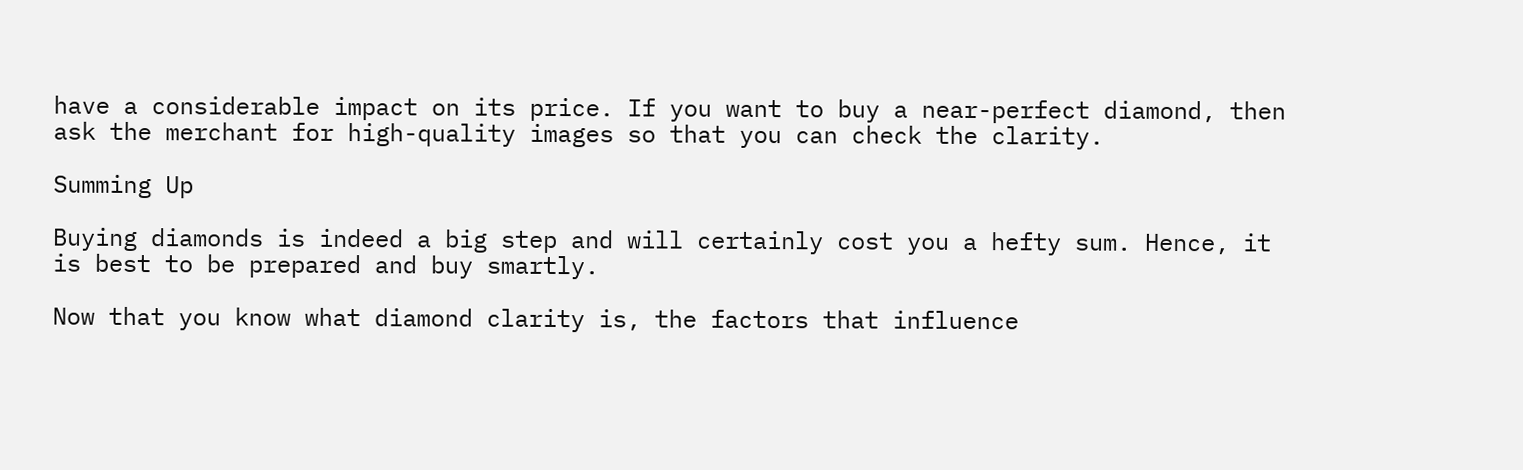have a considerable impact on its price. If you want to buy a near-perfect diamond, then ask the merchant for high-quality images so that you can check the clarity.

Summing Up

Buying diamonds is indeed a big step and will certainly cost you a hefty sum. Hence, it is best to be prepared and buy smartly.

Now that you know what diamond clarity is, the factors that influence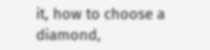it, how to choose a diamond,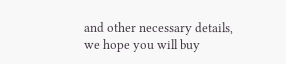and other necessary details, we hope you will buy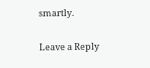smartly.

Leave a Reply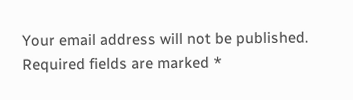Your email address will not be published. Required fields are marked *